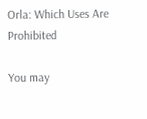Orla: Which Uses Are Prohibited

You may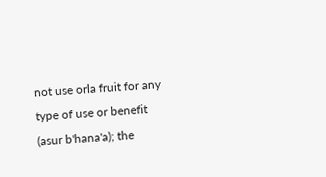not use orla fruit for any type of use or benefit (asur b'hana'a); the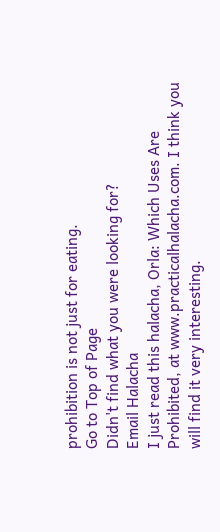prohibition is not just for eating.
Go to Top of Page
Didn't find what you were looking for?
Email Halacha
I just read this halacha, Orla: Which Uses Are Prohibited, at www.practicalhalacha.com. I think you will find it very interesting.